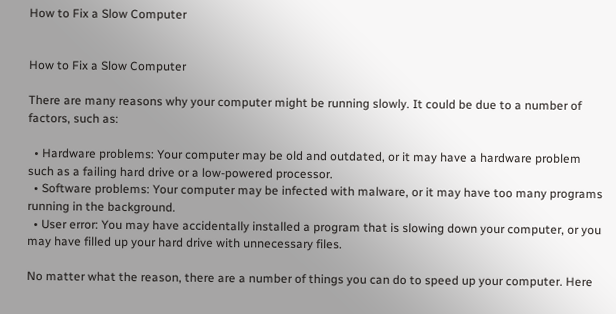How to Fix a Slow Computer


How to Fix a Slow Computer

There are many reasons why your computer might be running slowly. It could be due to a number of factors, such as:

  • Hardware problems: Your computer may be old and outdated, or it may have a hardware problem such as a failing hard drive or a low-powered processor.
  • Software problems: Your computer may be infected with malware, or it may have too many programs running in the background.
  • User error: You may have accidentally installed a program that is slowing down your computer, or you may have filled up your hard drive with unnecessary files.

No matter what the reason, there are a number of things you can do to speed up your computer. Here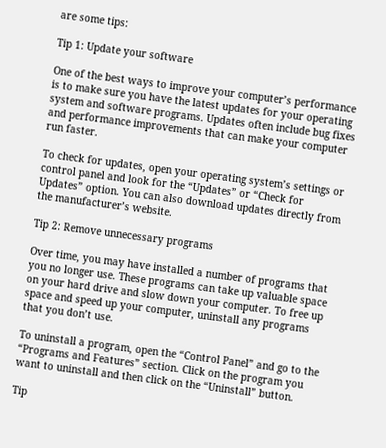are some tips:

Tip 1: Update your software

One of the best ways to improve your computer’s performance is to make sure you have the latest updates for your operating system and software programs. Updates often include bug fixes and performance improvements that can make your computer run faster.

To check for updates, open your operating system’s settings or control panel and look for the “Updates” or “Check for Updates” option. You can also download updates directly from the manufacturer’s website.

Tip 2: Remove unnecessary programs

Over time, you may have installed a number of programs that you no longer use. These programs can take up valuable space on your hard drive and slow down your computer. To free up space and speed up your computer, uninstall any programs that you don’t use.

To uninstall a program, open the “Control Panel” and go to the “Programs and Features” section. Click on the program you want to uninstall and then click on the “Uninstall” button.

Tip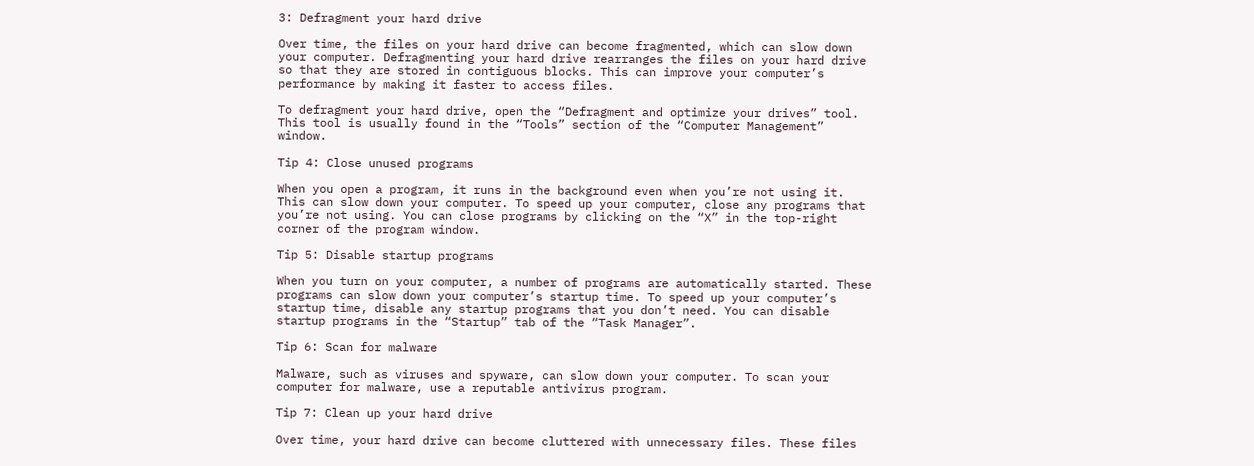3: Defragment your hard drive

Over time, the files on your hard drive can become fragmented, which can slow down your computer. Defragmenting your hard drive rearranges the files on your hard drive so that they are stored in contiguous blocks. This can improve your computer’s performance by making it faster to access files.

To defragment your hard drive, open the “Defragment and optimize your drives” tool. This tool is usually found in the “Tools” section of the “Computer Management” window.

Tip 4: Close unused programs

When you open a program, it runs in the background even when you’re not using it. This can slow down your computer. To speed up your computer, close any programs that you’re not using. You can close programs by clicking on the “X” in the top-right corner of the program window.

Tip 5: Disable startup programs

When you turn on your computer, a number of programs are automatically started. These programs can slow down your computer’s startup time. To speed up your computer’s startup time, disable any startup programs that you don’t need. You can disable startup programs in the “Startup” tab of the “Task Manager”.

Tip 6: Scan for malware

Malware, such as viruses and spyware, can slow down your computer. To scan your computer for malware, use a reputable antivirus program.

Tip 7: Clean up your hard drive

Over time, your hard drive can become cluttered with unnecessary files. These files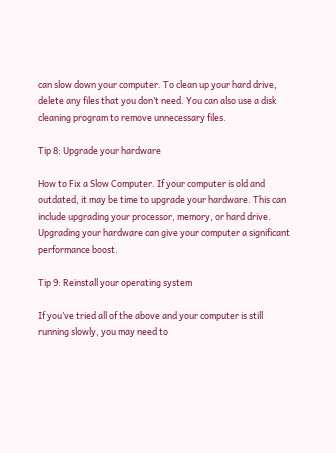can slow down your computer. To clean up your hard drive, delete any files that you don’t need. You can also use a disk cleaning program to remove unnecessary files.

Tip 8: Upgrade your hardware

How to Fix a Slow Computer. If your computer is old and outdated, it may be time to upgrade your hardware. This can include upgrading your processor, memory, or hard drive. Upgrading your hardware can give your computer a significant performance boost.

Tip 9: Reinstall your operating system

If you’ve tried all of the above and your computer is still running slowly, you may need to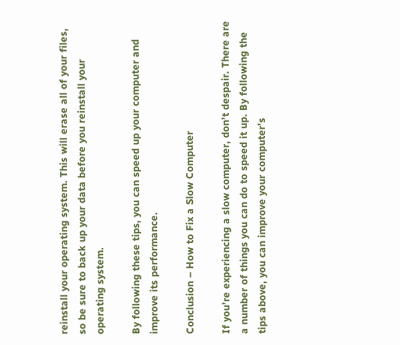reinstall your operating system. This will erase all of your files, so be sure to back up your data before you reinstall your operating system.

By following these tips, you can speed up your computer and improve its performance.

Conclusion – How to Fix a Slow Computer

If you’re experiencing a slow computer, don’t despair. There are a number of things you can do to speed it up. By following the tips above, you can improve your computer’s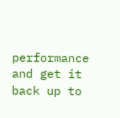performance and get it back up to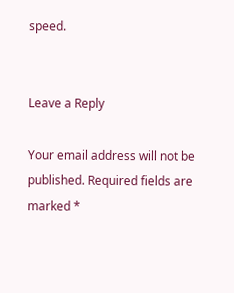speed.


Leave a Reply

Your email address will not be published. Required fields are marked *